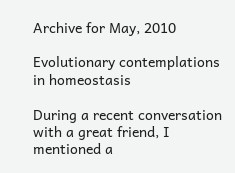Archive for May, 2010

Evolutionary contemplations in homeostasis

During a recent conversation with a great friend, I
mentioned a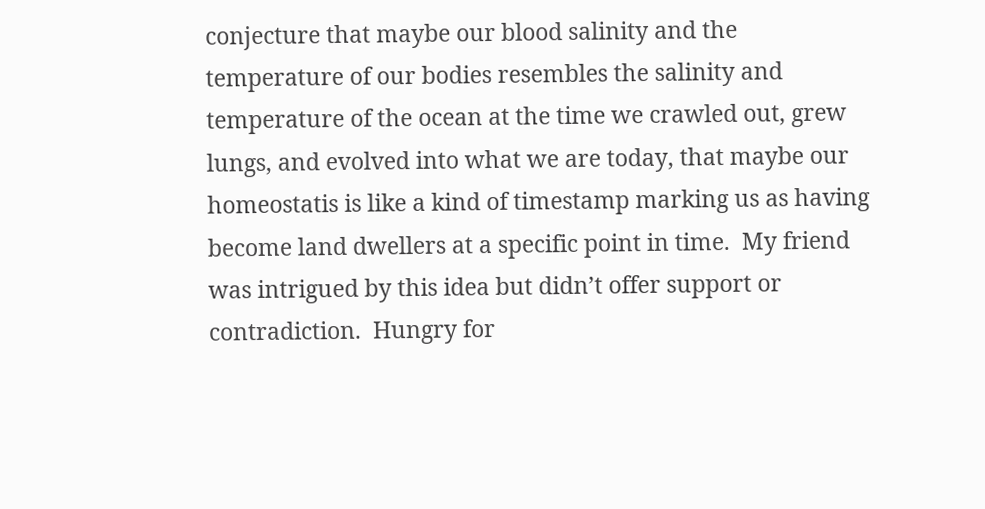conjecture that maybe our blood salinity and the
temperature of our bodies resembles the salinity and
temperature of the ocean at the time we crawled out, grew
lungs, and evolved into what we are today, that maybe our
homeostatis is like a kind of timestamp marking us as having
become land dwellers at a specific point in time.  My friend
was intrigued by this idea but didn’t offer support or
contradiction.  Hungry for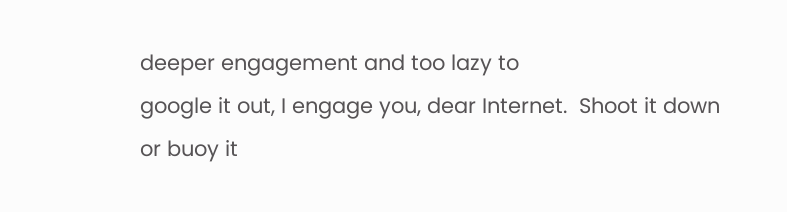deeper engagement and too lazy to
google it out, I engage you, dear Internet.  Shoot it down
or buoy it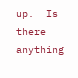up.  Is there anything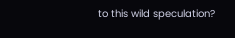to this wild speculation?